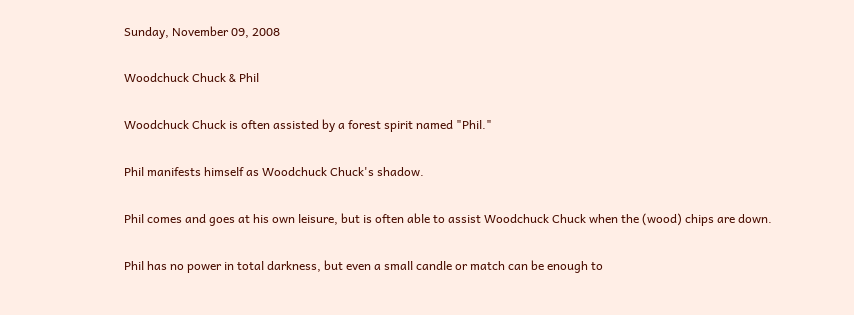Sunday, November 09, 2008

Woodchuck Chuck & Phil

Woodchuck Chuck is often assisted by a forest spirit named "Phil."

Phil manifests himself as Woodchuck Chuck's shadow.

Phil comes and goes at his own leisure, but is often able to assist Woodchuck Chuck when the (wood) chips are down.

Phil has no power in total darkness, but even a small candle or match can be enough to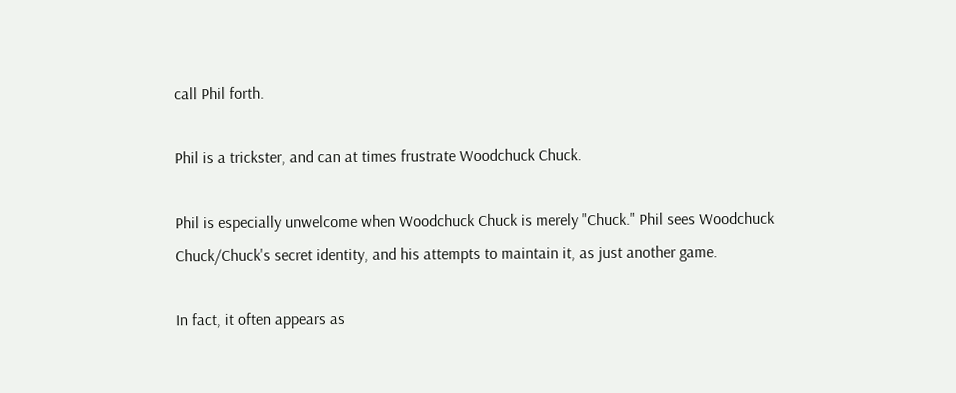call Phil forth.

Phil is a trickster, and can at times frustrate Woodchuck Chuck.

Phil is especially unwelcome when Woodchuck Chuck is merely "Chuck." Phil sees Woodchuck Chuck/Chuck's secret identity, and his attempts to maintain it, as just another game.

In fact, it often appears as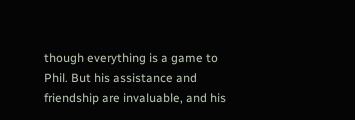though everything is a game to Phil. But his assistance and friendship are invaluable, and his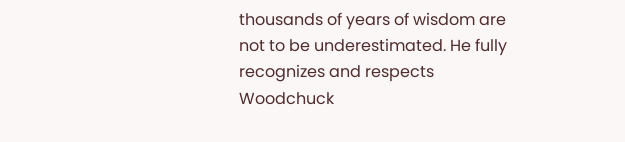thousands of years of wisdom are not to be underestimated. He fully recognizes and respects Woodchuck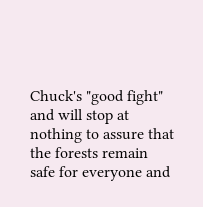Chuck's "good fight" and will stop at nothing to assure that the forests remain safe for everyone and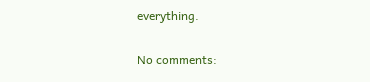everything.

No comments: